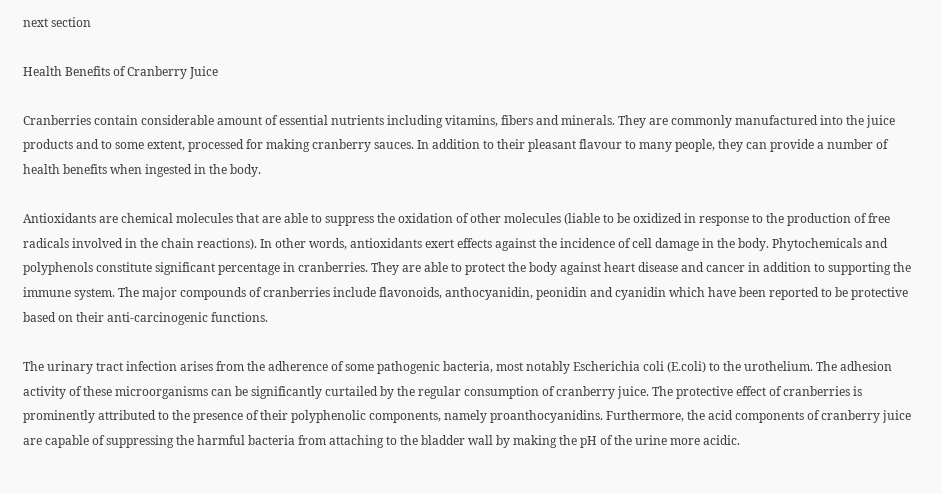next section

Health Benefits of Cranberry Juice

Cranberries contain considerable amount of essential nutrients including vitamins, fibers and minerals. They are commonly manufactured into the juice products and to some extent, processed for making cranberry sauces. In addition to their pleasant flavour to many people, they can provide a number of health benefits when ingested in the body.

Antioxidants are chemical molecules that are able to suppress the oxidation of other molecules (liable to be oxidized in response to the production of free radicals involved in the chain reactions). In other words, antioxidants exert effects against the incidence of cell damage in the body. Phytochemicals and polyphenols constitute significant percentage in cranberries. They are able to protect the body against heart disease and cancer in addition to supporting the immune system. The major compounds of cranberries include flavonoids, anthocyanidin, peonidin and cyanidin which have been reported to be protective based on their anti-carcinogenic functions.

The urinary tract infection arises from the adherence of some pathogenic bacteria, most notably Escherichia coli (E.coli) to the urothelium. The adhesion activity of these microorganisms can be significantly curtailed by the regular consumption of cranberry juice. The protective effect of cranberries is prominently attributed to the presence of their polyphenolic components, namely proanthocyanidins. Furthermore, the acid components of cranberry juice are capable of suppressing the harmful bacteria from attaching to the bladder wall by making the pH of the urine more acidic.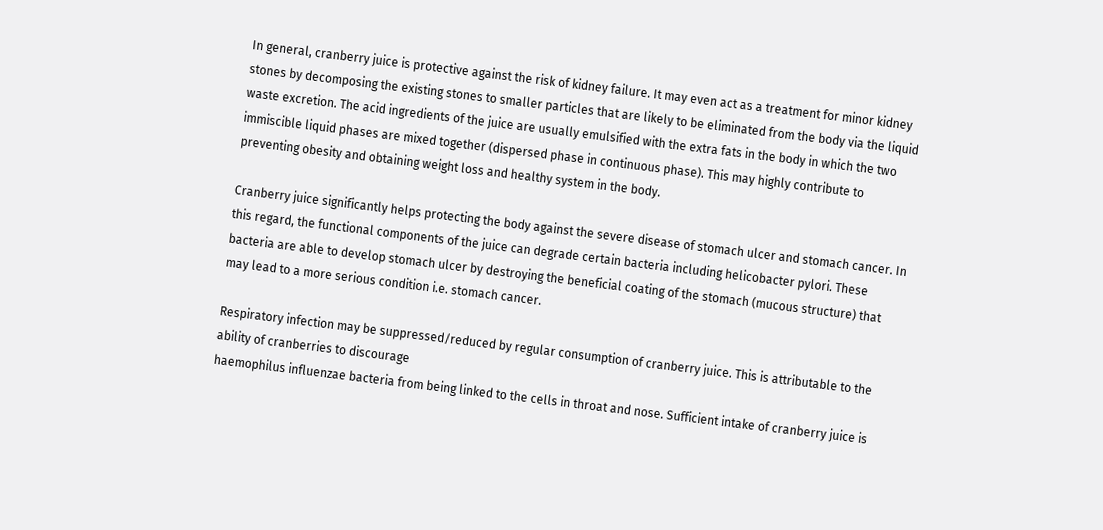In general, cranberry juice is protective against the risk of kidney failure. It may even act as a treatment for minor kidney stones by decomposing the existing stones to smaller particles that are likely to be eliminated from the body via the liquid waste excretion. The acid ingredients of the juice are usually emulsified with the extra fats in the body in which the two immiscible liquid phases are mixed together (dispersed phase in continuous phase). This may highly contribute to preventing obesity and obtaining weight loss and healthy system in the body.

Cranberry juice significantly helps protecting the body against the severe disease of stomach ulcer and stomach cancer. In this regard, the functional components of the juice can degrade certain bacteria including helicobacter pylori. These bacteria are able to develop stomach ulcer by destroying the beneficial coating of the stomach (mucous structure) that may lead to a more serious condition i.e. stomach cancer.

Respiratory infection may be suppressed/reduced by regular consumption of cranberry juice. This is attributable to the ability of cranberries to discourage
haemophilus influenzae bacteria from being linked to the cells in throat and nose. Sufficient intake of cranberry juice is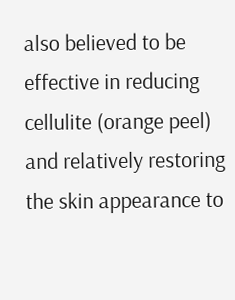also believed to be effective in reducing cellulite (orange peel) and relatively restoring the skin appearance to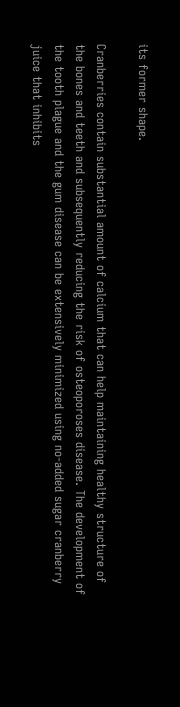its former shape.

Cranberries contain substantial amount of calcium that can help maintaining healthy structure of the bones and teeth and subsequently reducing the risk of osteoporoses disease. The development of the tooth plague and the gum disease can be extensively minimized using no-added sugar cranberry juice that inhibits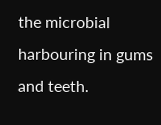the microbial harbouring in gums and teeth.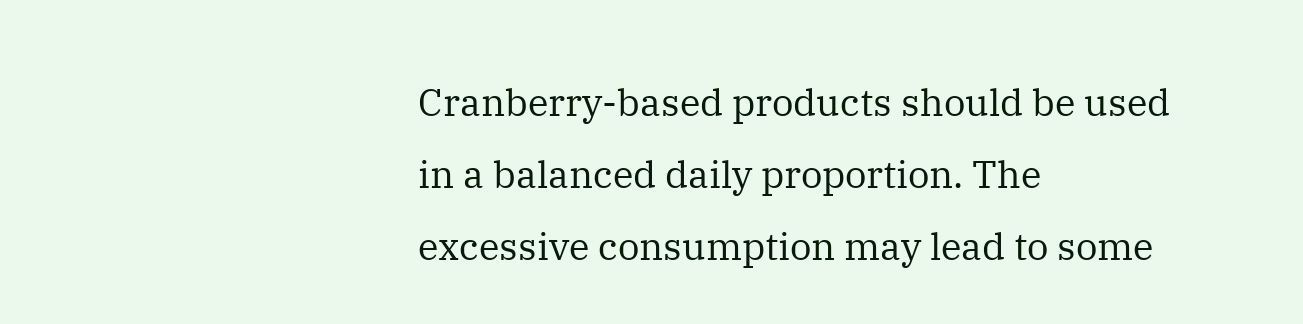Cranberry-based products should be used in a balanced daily proportion. The excessive consumption may lead to some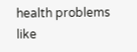health problems like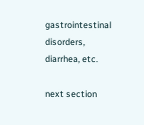gastrointestinal disorders, diarrhea, etc.

next section